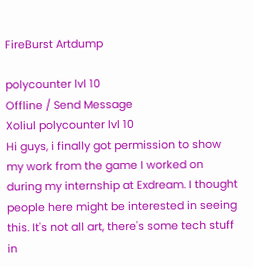FireBurst Artdump

polycounter lvl 10
Offline / Send Message
Xoliul polycounter lvl 10
Hi guys, i finally got permission to show my work from the game I worked on during my internship at Exdream. I thought people here might be interested in seeing this. It's not all art, there's some tech stuff in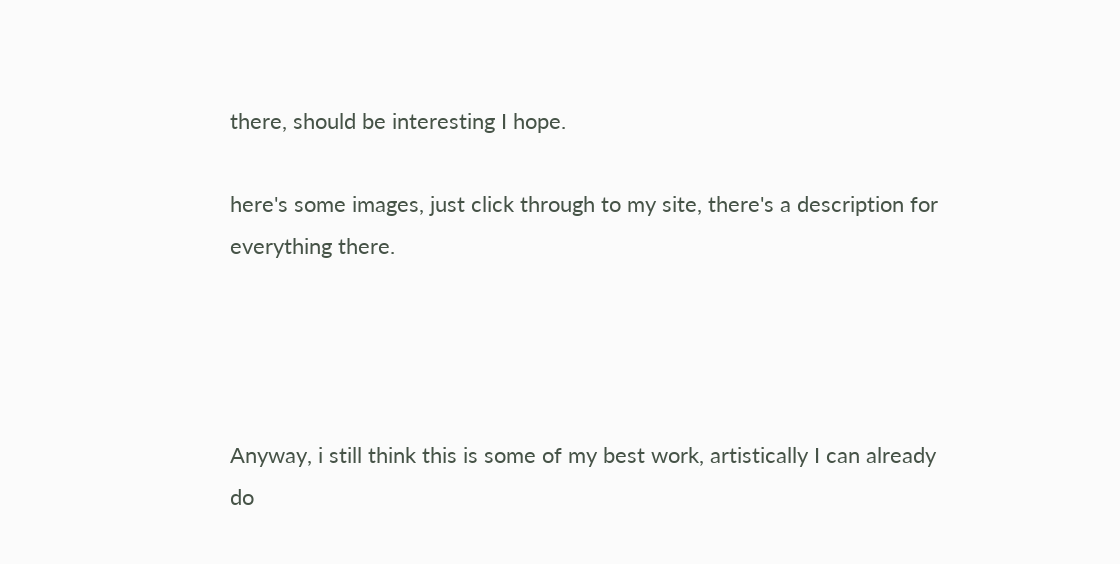there, should be interesting I hope.

here's some images, just click through to my site, there's a description for everything there.




Anyway, i still think this is some of my best work, artistically I can already do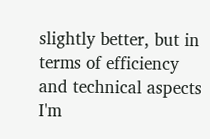slightly better, but in terms of efficiency and technical aspects I'm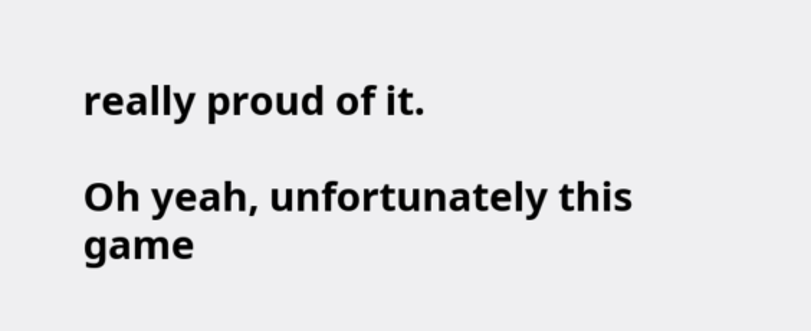really proud of it.

Oh yeah, unfortunately this game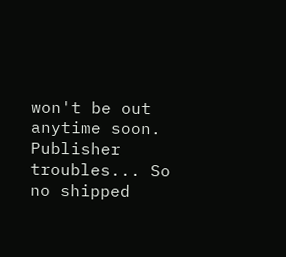won't be out anytime soon. Publisher troubles... So no shipped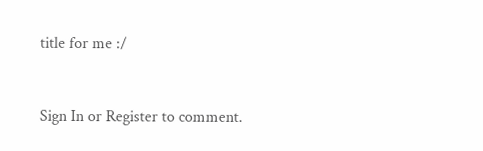title for me :/


Sign In or Register to comment.